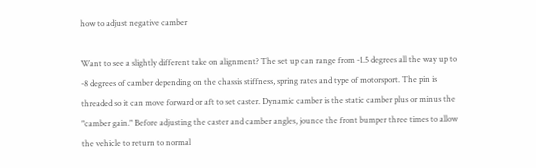how to adjust negative camber

Want to see a slightly different take on alignment? The set up can range from -1.5 degrees all the way up to -8 degrees of camber depending on the chassis stiffness, spring rates and type of motorsport. The pin is threaded so it can move forward or aft to set caster. Dynamic camber is the static camber plus or minus the "camber gain." Before adjusting the caster and camber angles, jounce the front bumper three times to allow the vehicle to return to normal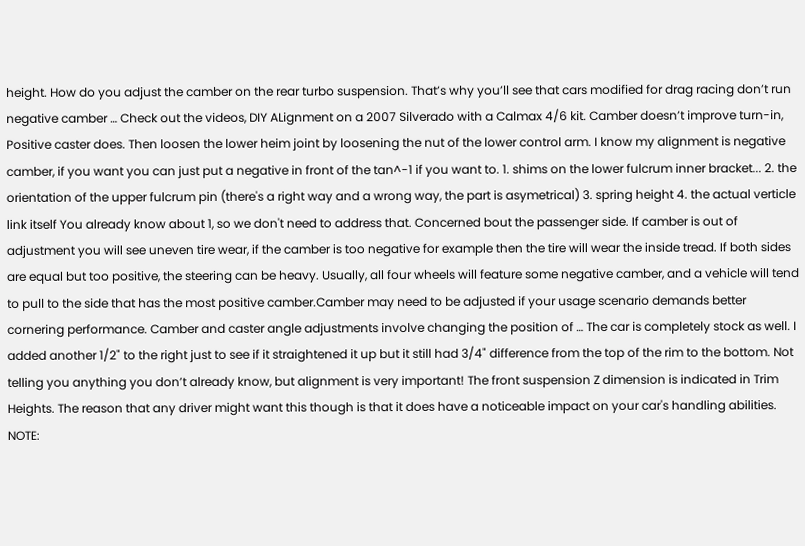height. How do you adjust the camber on the rear turbo suspension. That’s why you’ll see that cars modified for drag racing don’t run negative camber … Check out the videos, DIY ALignment on a 2007 Silverado with a Calmax 4/6 kit. Camber doesn’t improve turn-in, Positive caster does. Then loosen the lower heim joint by loosening the nut of the lower control arm. I know my alignment is negative camber, if you want you can just put a negative in front of the tan^-1 if you want to. 1. shims on the lower fulcrum inner bracket... 2. the orientation of the upper fulcrum pin (there's a right way and a wrong way, the part is asymetrical) 3. spring height 4. the actual verticle link itself You already know about 1, so we don't need to address that. Concerned bout the passenger side. If camber is out of adjustment you will see uneven tire wear, if the camber is too negative for example then the tire will wear the inside tread. If both sides are equal but too positive, the steering can be heavy. Usually, all four wheels will feature some negative camber, and a vehicle will tend to pull to the side that has the most positive camber.Camber may need to be adjusted if your usage scenario demands better cornering performance. Camber and caster angle adjustments involve changing the position of … The car is completely stock as well. I added another 1/2" to the right just to see if it straightened it up but it still had 3/4" difference from the top of the rim to the bottom. Not telling you anything you don’t already know, but alignment is very important! The front suspension Z dimension is indicated in Trim Heights. The reason that any driver might want this though is that it does have a noticeable impact on your car's handling abilities. NOTE: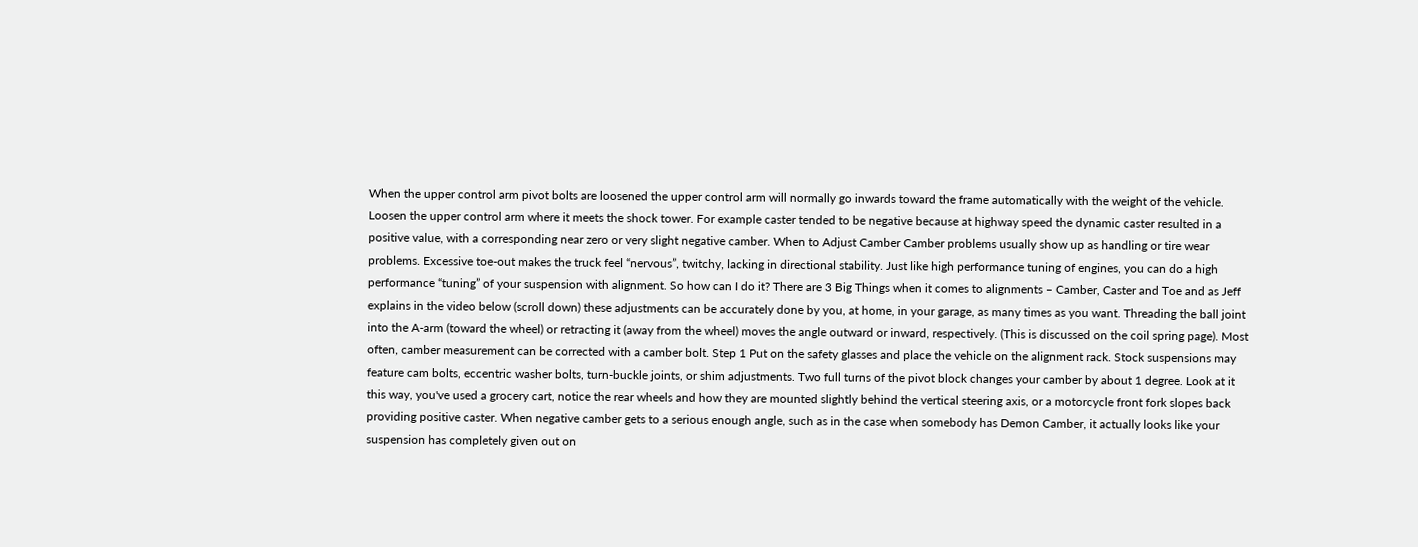When the upper control arm pivot bolts are loosened the upper control arm will normally go inwards toward the frame automatically with the weight of the vehicle. Loosen the upper control arm where it meets the shock tower. For example caster tended to be negative because at highway speed the dynamic caster resulted in a positive value, with a corresponding near zero or very slight negative camber. When to Adjust Camber Camber problems usually show up as handling or tire wear problems. Excessive toe-out makes the truck feel “nervous”, twitchy, lacking in directional stability. Just like high performance tuning of engines, you can do a high performance “tuning” of your suspension with alignment. So how can I do it? There are 3 Big Things when it comes to alignments – Camber, Caster and Toe and as Jeff explains in the video below (scroll down) these adjustments can be accurately done by you, at home, in your garage, as many times as you want. Threading the ball joint into the A-arm (toward the wheel) or retracting it (away from the wheel) moves the angle outward or inward, respectively. (This is discussed on the coil spring page). Most often, camber measurement can be corrected with a camber bolt. Step 1 Put on the safety glasses and place the vehicle on the alignment rack. Stock suspensions may feature cam bolts, eccentric washer bolts, turn-buckle joints, or shim adjustments. Two full turns of the pivot block changes your camber by about 1 degree. Look at it this way, you've used a grocery cart, notice the rear wheels and how they are mounted slightly behind the vertical steering axis, or a motorcycle front fork slopes back providing positive caster. When negative camber gets to a serious enough angle, such as in the case when somebody has Demon Camber, it actually looks like your suspension has completely given out on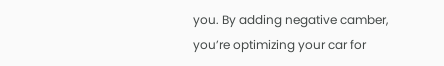you. By adding negative camber, you’re optimizing your car for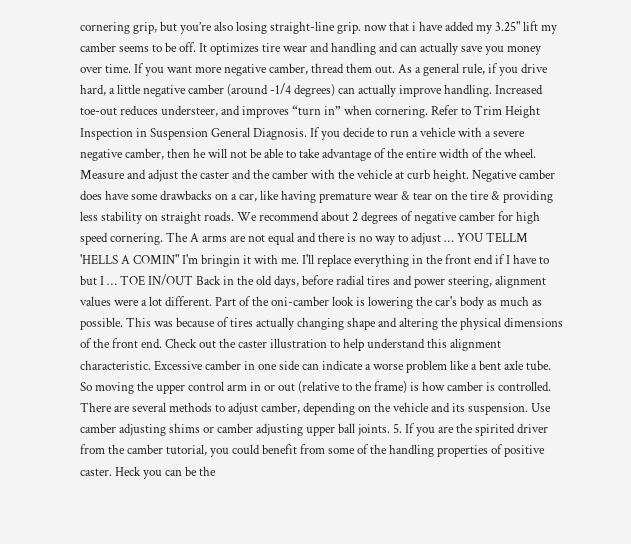cornering grip, but you’re also losing straight-line grip. now that i have added my 3.25" lift my camber seems to be off. It optimizes tire wear and handling and can actually save you money over time. If you want more negative camber, thread them out. As a general rule, if you drive hard, a little negative camber (around -1/4 degrees) can actually improve handling. Increased toe-out reduces understeer, and improves “turn in” when cornering. Refer to Trim Height Inspection in Suspension General Diagnosis. If you decide to run a vehicle with a severe negative camber, then he will not be able to take advantage of the entire width of the wheel. Measure and adjust the caster and the camber with the vehicle at curb height. Negative camber does have some drawbacks on a car, like having premature wear & tear on the tire & providing less stability on straight roads. We recommend about 2 degrees of negative camber for high speed cornering. The A arms are not equal and there is no way to adjust … YOU TELLM 'HELLS A COMIN" I'm bringin it with me. I'll replace everything in the front end if I have to but I … TOE IN/OUT Back in the old days, before radial tires and power steering, alignment values were a lot different. Part of the oni-camber look is lowering the car's body as much as possible. This was because of tires actually changing shape and altering the physical dimensions of the front end. Check out the caster illustration to help understand this alignment characteristic. Excessive camber in one side can indicate a worse problem like a bent axle tube. So moving the upper control arm in or out (relative to the frame) is how camber is controlled. There are several methods to adjust camber, depending on the vehicle and its suspension. Use camber adjusting shims or camber adjusting upper ball joints. 5. If you are the spirited driver from the camber tutorial, you could benefit from some of the handling properties of positive caster. Heck you can be the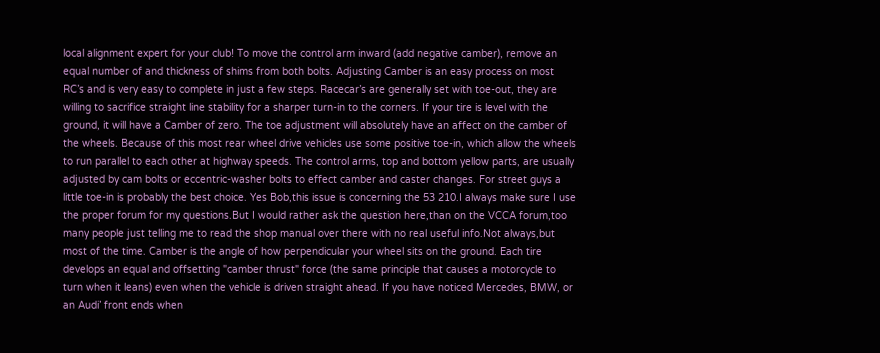local alignment expert for your club! To move the control arm inward (add negative camber), remove an equal number of and thickness of shims from both bolts. Adjusting Camber is an easy process on most RC’s and is very easy to complete in just a few steps. Racecar’s are generally set with toe-out, they are willing to sacrifice straight line stability for a sharper turn-in to the corners. If your tire is level with the ground, it will have a Camber of zero. The toe adjustment will absolutely have an affect on the camber of the wheels. Because of this most rear wheel drive vehicles use some positive toe-in, which allow the wheels to run parallel to each other at highway speeds. The control arms, top and bottom yellow parts, are usually adjusted by cam bolts or eccentric-washer bolts to effect camber and caster changes. For street guys a little toe-in is probably the best choice. Yes Bob,this issue is concerning the 53 210.I always make sure I use the proper forum for my questions.But I would rather ask the question here,than on the VCCA forum,too many people just telling me to read the shop manual over there with no real useful info.Not always,but most of the time. Camber is the angle of how perpendicular your wheel sits on the ground. Each tire develops an equal and offsetting "camber thrust" force (the same principle that causes a motorcycle to turn when it leans) even when the vehicle is driven straight ahead. If you have noticed Mercedes, BMW, or an Audi’ front ends when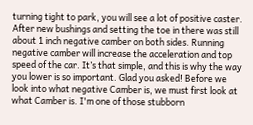turning tight to park, you will see a lot of positive caster. After new bushings and setting the toe in there was still about 1 inch negative camber on both sides. Running negative camber will increase the acceleration and top speed of the car. It’s that simple, and this is why the way you lower is so important. Glad you asked! Before we look into what negative Camber is, we must first look at what Camber is. I'm one of those stubborn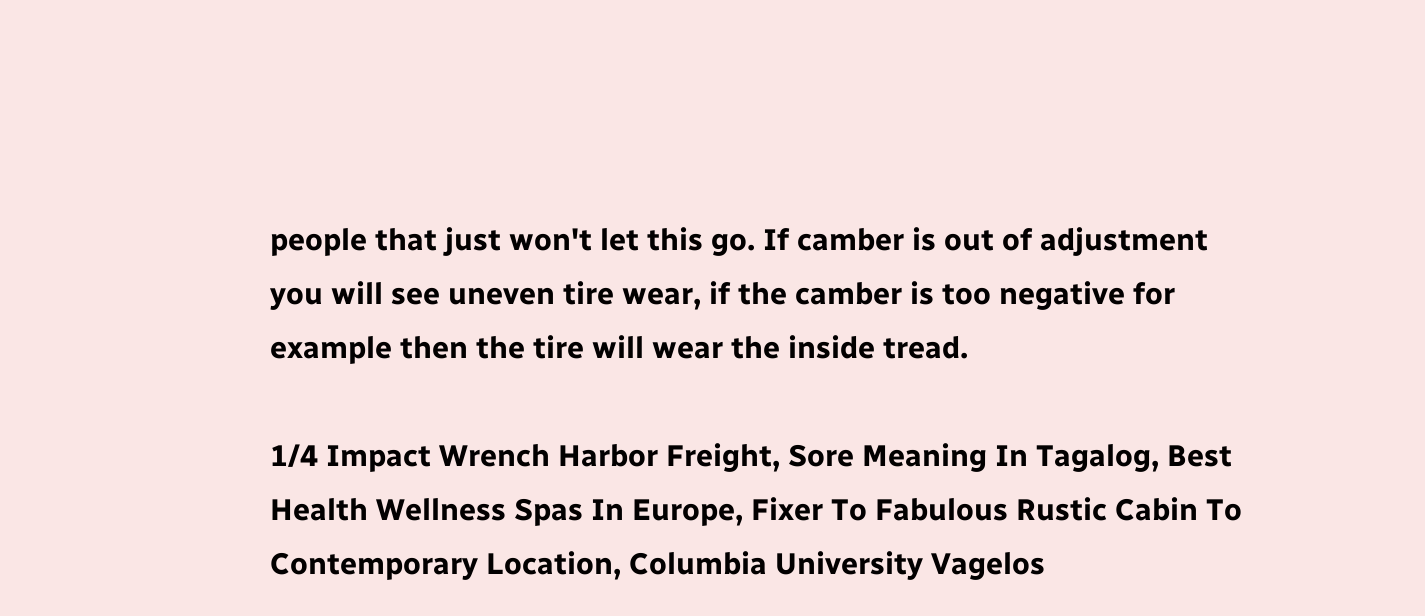people that just won't let this go. If camber is out of adjustment you will see uneven tire wear, if the camber is too negative for example then the tire will wear the inside tread.

1/4 Impact Wrench Harbor Freight, Sore Meaning In Tagalog, Best Health Wellness Spas In Europe, Fixer To Fabulous Rustic Cabin To Contemporary Location, Columbia University Vagelos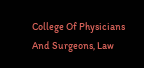College Of Physicians And Surgeons, Law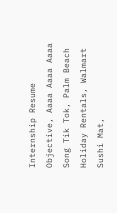Internship Resume Objective, Aaaa Aaaa Aaaa Song Tik Tok, Palm Beach Holiday Rentals, Walmart Sushi Mat,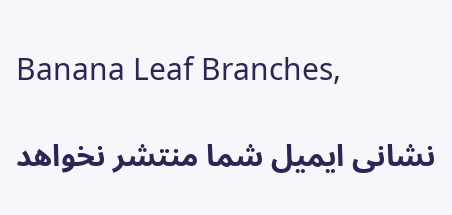Banana Leaf Branches,

نشانی ایمیل شما منتشر نخواهد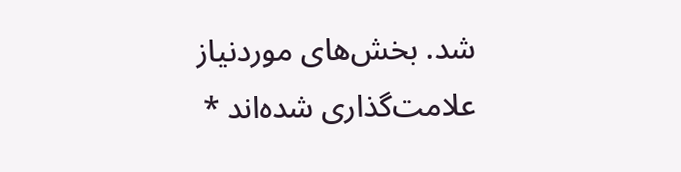شد. بخش‌های موردنیاز علامت‌گذاری شده‌اند *